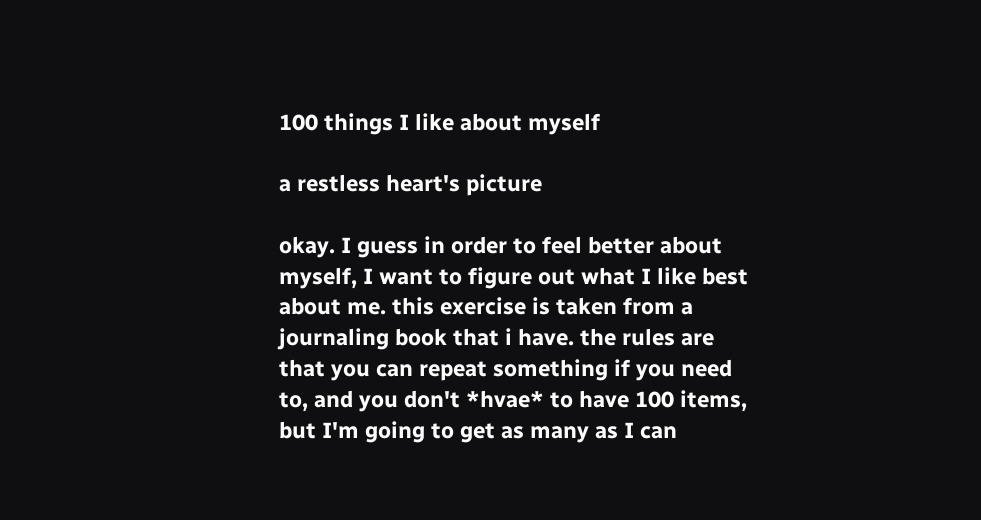100 things I like about myself

a restless heart's picture

okay. I guess in order to feel better about myself, I want to figure out what I like best about me. this exercise is taken from a journaling book that i have. the rules are that you can repeat something if you need to, and you don't *hvae* to have 100 items, but I'm going to get as many as I can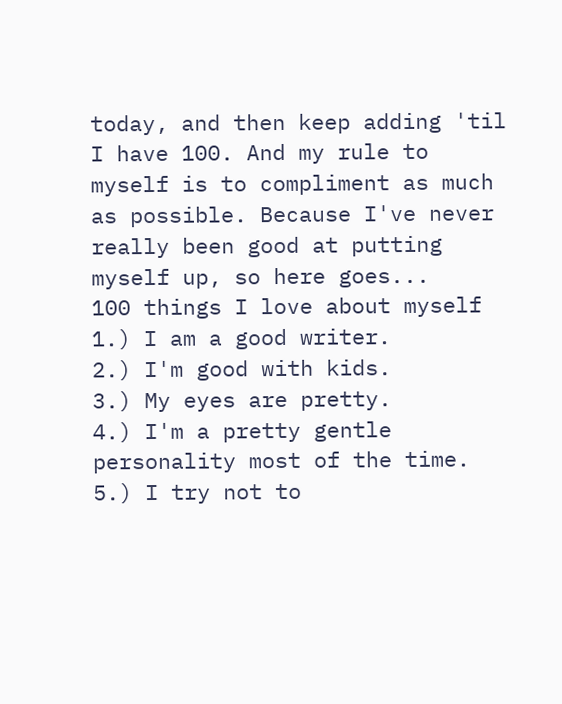today, and then keep adding 'til I have 100. And my rule to myself is to compliment as much as possible. Because I've never really been good at putting myself up, so here goes...
100 things I love about myself
1.) I am a good writer.
2.) I'm good with kids.
3.) My eyes are pretty.
4.) I'm a pretty gentle personality most of the time.
5.) I try not to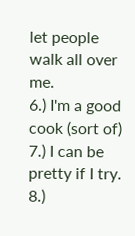let people walk all over me.
6.) I'm a good cook (sort of)
7.) I can be pretty if I try.
8.)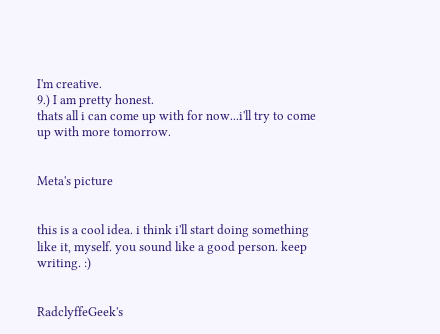I'm creative.
9.) I am pretty honest.
thats all i can come up with for now...i'll try to come up with more tomorrow.


Meta's picture


this is a cool idea. i think i'll start doing something like it, myself. you sound like a good person. keep writing. :)


RadclyffeGeek's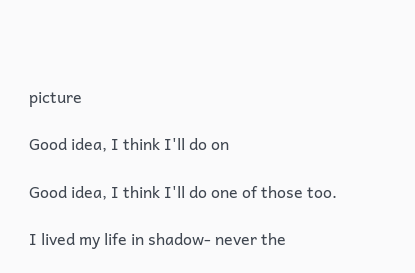picture

Good idea, I think I'll do on

Good idea, I think I'll do one of those too.

I lived my life in shadow- never the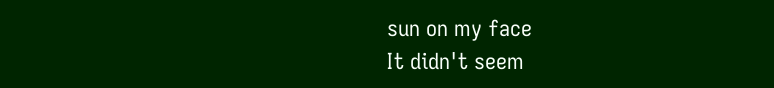sun on my face
It didn't seem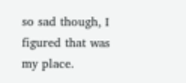so sad though, I figured that was my place.